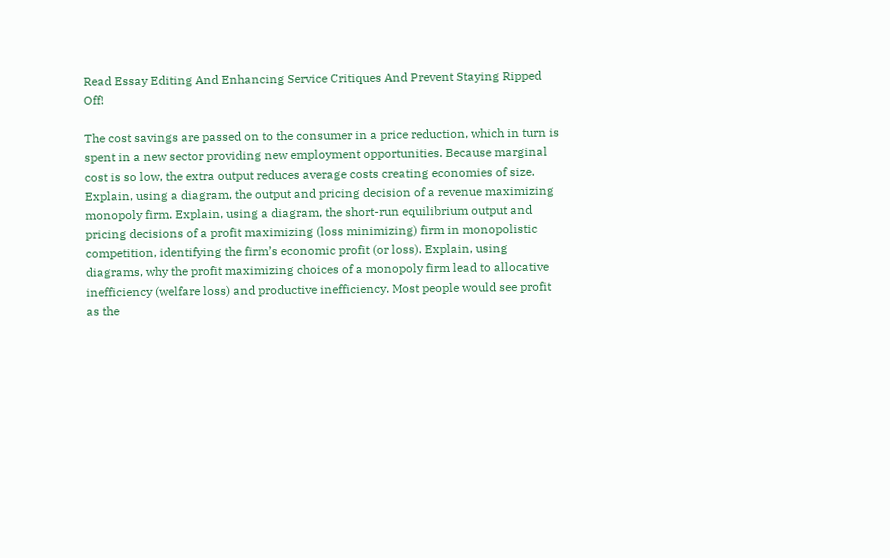Read Essay Editing And Enhancing Service Critiques And Prevent Staying Ripped Off!

The cost savings are passed on to the consumer in a price reduction, which in turn is spent in a new sector providing new employment opportunities. Because marginal cost is so low, the extra output reduces average costs creating economies of size. Explain, using a diagram, the output and pricing decision of a revenue maximizing monopoly firm. Explain, using a diagram, the short-run equilibrium output and pricing decisions of a profit maximizing (loss minimizing) firm in monopolistic competition, identifying the firm’s economic profit (or loss). Explain, using diagrams, why the profit maximizing choices of a monopoly firm lead to allocative inefficiency (welfare loss) and productive inefficiency. Most people would see profit as the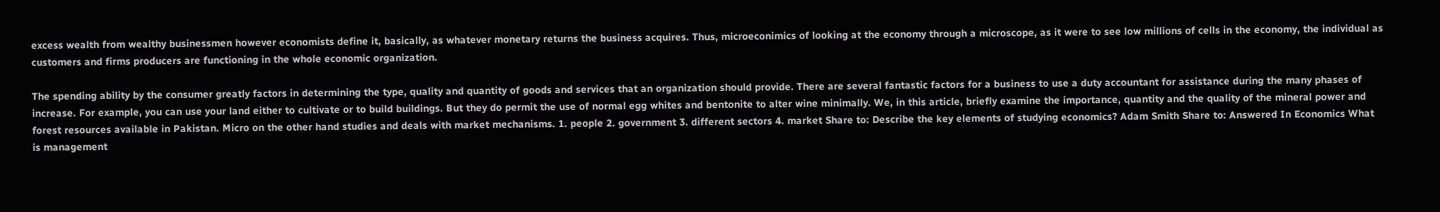excess wealth from wealthy businessmen however economists define it, basically, as whatever monetary returns the business acquires. Thus, microeconimics of looking at the economy through a microscope, as it were to see low millions of cells in the economy, the individual as customers and firms producers are functioning in the whole economic organization.

The spending ability by the consumer greatly factors in determining the type, quality and quantity of goods and services that an organization should provide. There are several fantastic factors for a business to use a duty accountant for assistance during the many phases of increase. For example, you can use your land either to cultivate or to build buildings. But they do permit the use of normal egg whites and bentonite to alter wine minimally. We, in this article, briefly examine the importance, quantity and the quality of the mineral power and forest resources available in Pakistan. Micro on the other hand studies and deals with market mechanisms. 1. people 2. government 3. different sectors 4. market Share to: Describe the key elements of studying economics? Adam Smith Share to: Answered In Economics What is management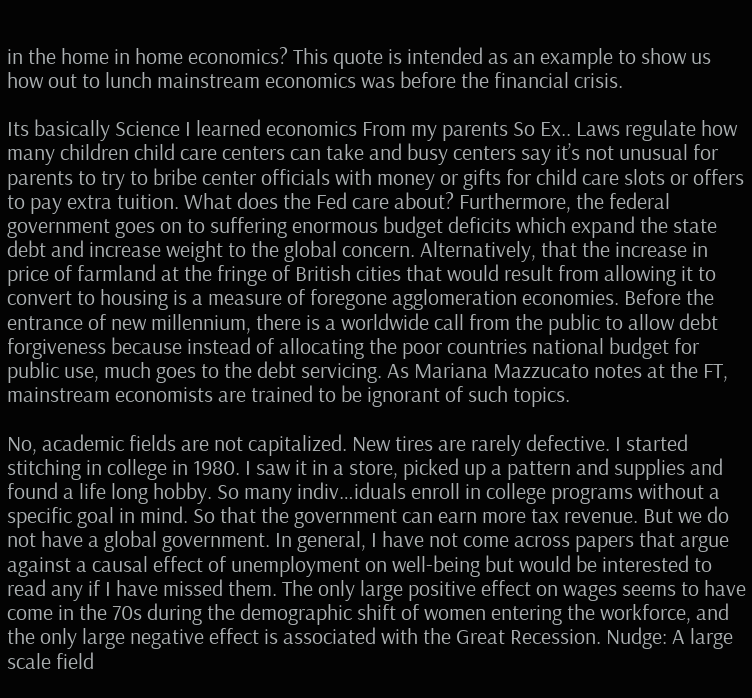in the home in home economics? This quote is intended as an example to show us how out to lunch mainstream economics was before the financial crisis.

Its basically Science I learned economics From my parents So Ex.. Laws regulate how many children child care centers can take and busy centers say it’s not unusual for parents to try to bribe center officials with money or gifts for child care slots or offers to pay extra tuition. What does the Fed care about? Furthermore, the federal government goes on to suffering enormous budget deficits which expand the state debt and increase weight to the global concern. Alternatively, that the increase in price of farmland at the fringe of British cities that would result from allowing it to convert to housing is a measure of foregone agglomeration economies. Before the entrance of new millennium, there is a worldwide call from the public to allow debt forgiveness because instead of allocating the poor countries national budget for public use, much goes to the debt servicing. As Mariana Mazzucato notes at the FT, mainstream economists are trained to be ignorant of such topics.

No, academic fields are not capitalized. New tires are rarely defective. I started stitching in college in 1980. I saw it in a store, picked up a pattern and supplies and found a life long hobby. So many indiv…iduals enroll in college programs without a specific goal in mind. So that the government can earn more tax revenue. But we do not have a global government. In general, I have not come across papers that argue against a causal effect of unemployment on well-being but would be interested to read any if I have missed them. The only large positive effect on wages seems to have come in the 70s during the demographic shift of women entering the workforce, and the only large negative effect is associated with the Great Recession. Nudge: A large scale field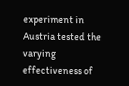experiment in Austria tested the varying effectiveness of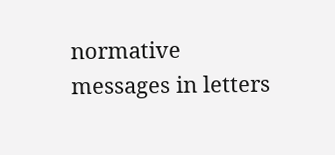normative messages in letters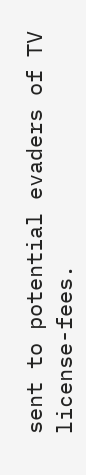sent to potential evaders of TV license-fees.